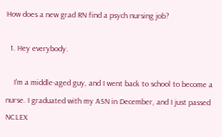How does a new grad RN find a psych nursing job?

  1. Hey everybody.

    I'm a middle-aged guy, and I went back to school to become a nurse. I graduated with my ASN in December, and I just passed NCLEX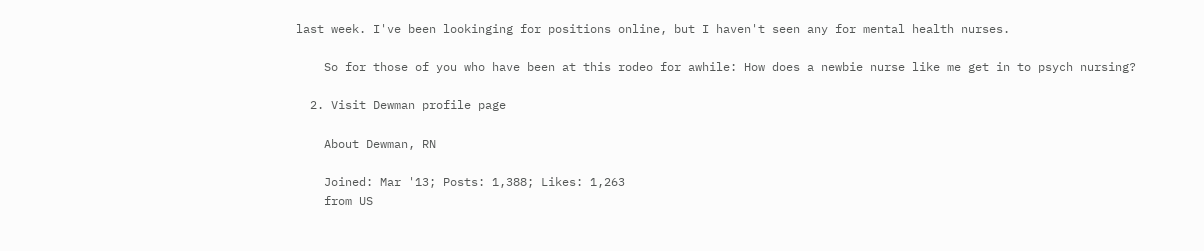last week. I've been lookinging for positions online, but I haven't seen any for mental health nurses.

    So for those of you who have been at this rodeo for awhile: How does a newbie nurse like me get in to psych nursing?

  2. Visit Dewman profile page

    About Dewman, RN

    Joined: Mar '13; Posts: 1,388; Likes: 1,263
    from US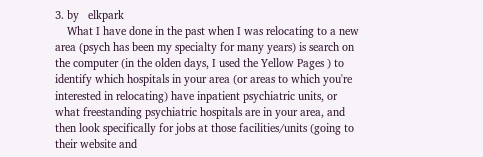3. by   elkpark
    What I have done in the past when I was relocating to a new area (psych has been my specialty for many years) is search on the computer (in the olden days, I used the Yellow Pages ) to identify which hospitals in your area (or areas to which you're interested in relocating) have inpatient psychiatric units, or what freestanding psychiatric hospitals are in your area, and then look specifically for jobs at those facilities/units (going to their website and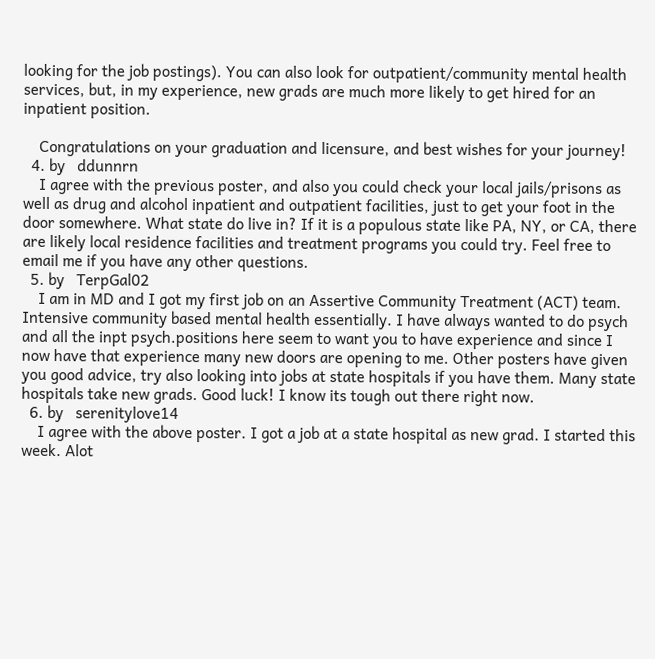looking for the job postings). You can also look for outpatient/community mental health services, but, in my experience, new grads are much more likely to get hired for an inpatient position.

    Congratulations on your graduation and licensure, and best wishes for your journey!
  4. by   ddunnrn
    I agree with the previous poster, and also you could check your local jails/prisons as well as drug and alcohol inpatient and outpatient facilities, just to get your foot in the door somewhere. What state do live in? If it is a populous state like PA, NY, or CA, there are likely local residence facilities and treatment programs you could try. Feel free to email me if you have any other questions.
  5. by   TerpGal02
    I am in MD and I got my first job on an Assertive Community Treatment (ACT) team. Intensive community based mental health essentially. I have always wanted to do psych and all the inpt psych.positions here seem to want you to have experience and since I now have that experience many new doors are opening to me. Other posters have given you good advice, try also looking into jobs at state hospitals if you have them. Many state hospitals take new grads. Good luck! I know its tough out there right now.
  6. by   serenitylove14
    I agree with the above poster. I got a job at a state hospital as new grad. I started this week. Alot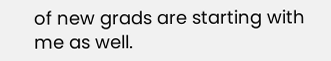of new grads are starting with me as well.